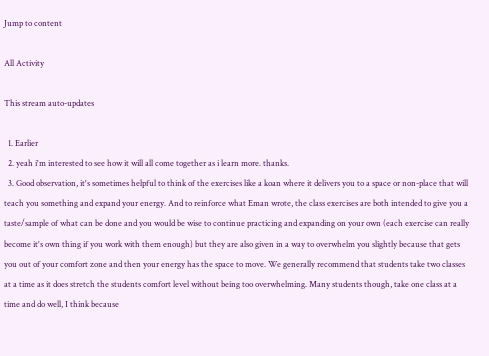Jump to content

All Activity

This stream auto-updates

  1. Earlier
  2. yeah i'm interested to see how it will all come together as i learn more. thanks.
  3. Good observation, it's sometimes helpful to think of the exercises like a koan where it delivers you to a space or non-place that will teach you something and expand your energy. And to reinforce what Eman wrote, the class exercises are both intended to give you a taste/sample of what can be done and you would be wise to continue practicing and expanding on your own (each exercise can really become it's own thing if you work with them enough) but they are also given in a way to overwhelm you slightly because that gets you out of your comfort zone and then your energy has the space to move. We generally recommend that students take two classes at a time as it does stretch the students comfort level without being too overwhelming. Many students though, take one class at a time and do well, I think because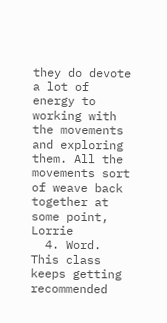they do devote a lot of energy to working with the movements and exploring them. All the movements sort of weave back together at some point, Lorrie
  4. Word. This class keeps getting recommended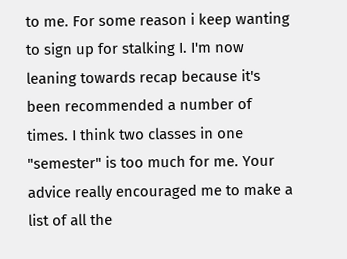to me. For some reason i keep wanting to sign up for stalking I. I'm now leaning towards recap because it's been recommended a number of times. I think two classes in one "semester" is too much for me. Your advice really encouraged me to make a list of all the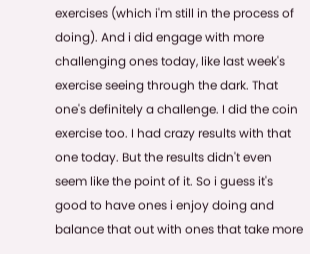exercises (which i'm still in the process of doing). And i did engage with more challenging ones today, like last week's exercise seeing through the dark. That one's definitely a challenge. I did the coin exercise too. I had crazy results with that one today. But the results didn't even seem like the point of it. So i guess it's good to have ones i enjoy doing and balance that out with ones that take more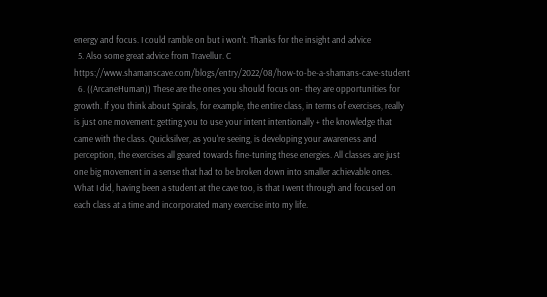energy and focus. I could ramble on but i won't. Thanks for the insight and advice
  5. Also some great advice from Travellur. C https://www.shamanscave.com/blogs/entry/2022/08/how-to-be-a-shamans-cave-student
  6. ((ArcaneHuman)) These are the ones you should focus on- they are opportunities for growth. If you think about Spirals, for example, the entire class, in terms of exercises, really is just one movement: getting you to use your intent intentionally + the knowledge that came with the class. Quicksilver, as you're seeing, is developing your awareness and perception, the exercises all geared towards fine-tuning these energies. All classes are just one big movement in a sense that had to be broken down into smaller achievable ones. What I did, having been a student at the cave too, is that I went through and focused on each class at a time and incorporated many exercise into my life.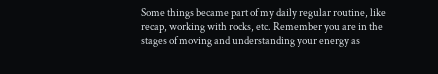Some things became part of my daily regular routine, like recap, working with rocks, etc. Remember you are in the stages of moving and understanding your energy as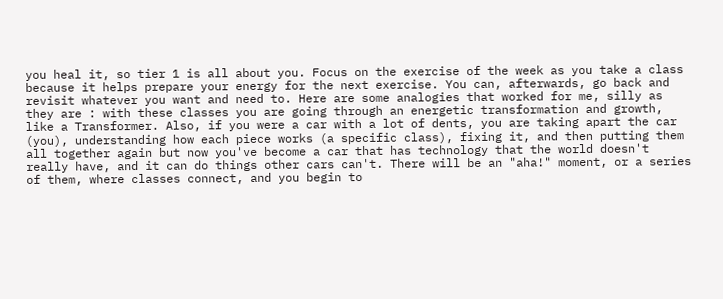you heal it, so tier 1 is all about you. Focus on the exercise of the week as you take a class because it helps prepare your energy for the next exercise. You can, afterwards, go back and revisit whatever you want and need to. Here are some analogies that worked for me, silly as they are : with these classes you are going through an energetic transformation and growth, like a Transformer. Also, if you were a car with a lot of dents, you are taking apart the car (you), understanding how each piece works (a specific class), fixing it, and then putting them all together again but now you've become a car that has technology that the world doesn't really have, and it can do things other cars can't. There will be an "aha!" moment, or a series of them, where classes connect, and you begin to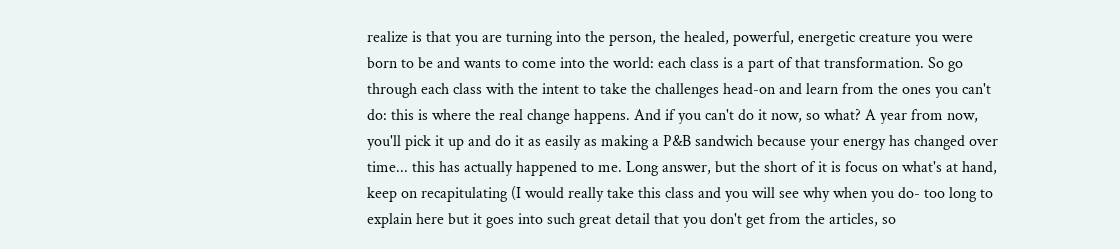realize is that you are turning into the person, the healed, powerful, energetic creature you were born to be and wants to come into the world: each class is a part of that transformation. So go through each class with the intent to take the challenges head-on and learn from the ones you can't do: this is where the real change happens. And if you can't do it now, so what? A year from now, you'll pick it up and do it as easily as making a P&B sandwich because your energy has changed over time... this has actually happened to me. Long answer, but the short of it is focus on what's at hand, keep on recapitulating (I would really take this class and you will see why when you do- too long to explain here but it goes into such great detail that you don't get from the articles, so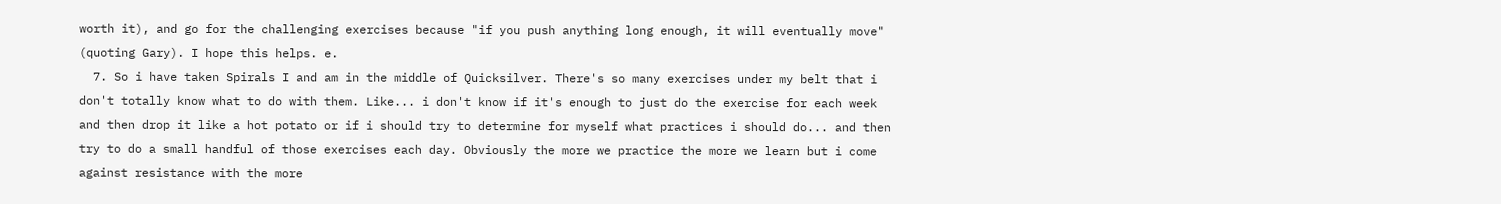worth it), and go for the challenging exercises because "if you push anything long enough, it will eventually move" (quoting Gary). I hope this helps. e.
  7. So i have taken Spirals I and am in the middle of Quicksilver. There's so many exercises under my belt that i don't totally know what to do with them. Like... i don't know if it's enough to just do the exercise for each week and then drop it like a hot potato or if i should try to determine for myself what practices i should do... and then try to do a small handful of those exercises each day. Obviously the more we practice the more we learn but i come against resistance with the more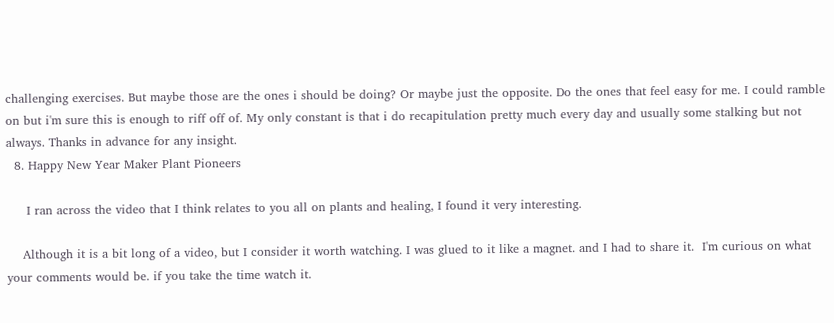challenging exercises. But maybe those are the ones i should be doing? Or maybe just the opposite. Do the ones that feel easy for me. I could ramble on but i'm sure this is enough to riff off of. My only constant is that i do recapitulation pretty much every day and usually some stalking but not always. Thanks in advance for any insight.
  8. Happy New Year Maker Plant Pioneers

     I ran across the video that I think relates to you all on plants and healing, I found it very interesting.

    Although it is a bit long of a video, but I consider it worth watching. I was glued to it like a magnet. and I had to share it.  I'm curious on what your comments would be. if you take the time watch it.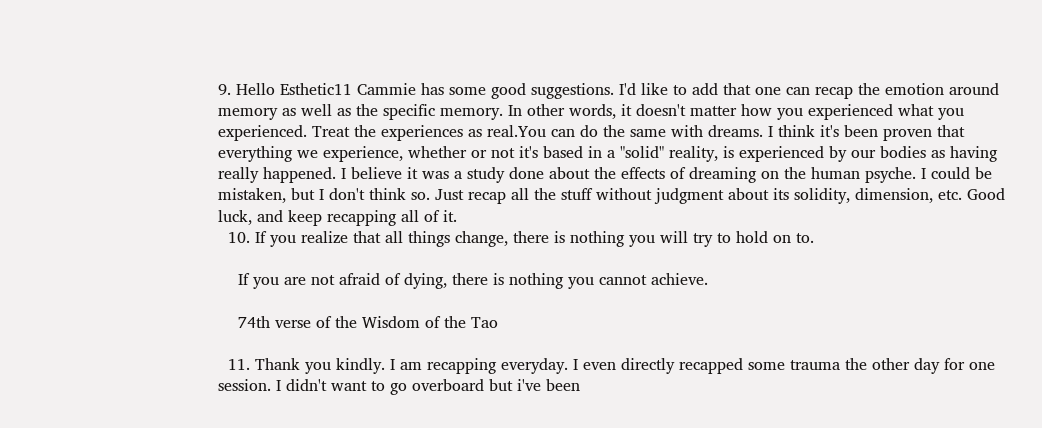9. Hello Esthetic11 Cammie has some good suggestions. I'd like to add that one can recap the emotion around memory as well as the specific memory. In other words, it doesn't matter how you experienced what you experienced. Treat the experiences as real.You can do the same with dreams. I think it's been proven that everything we experience, whether or not it's based in a "solid" reality, is experienced by our bodies as having really happened. I believe it was a study done about the effects of dreaming on the human psyche. I could be mistaken, but I don't think so. Just recap all the stuff without judgment about its solidity, dimension, etc. Good luck, and keep recapping all of it.
  10. If you realize that all things change, there is nothing you will try to hold on to.

    If you are not afraid of dying, there is nothing you cannot achieve.

    74th verse of the Wisdom of the Tao

  11. Thank you kindly. I am recapping everyday. I even directly recapped some trauma the other day for one session. I didn't want to go overboard but i've been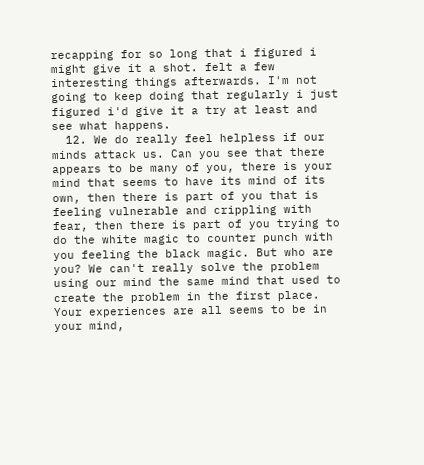recapping for so long that i figured i might give it a shot. felt a few interesting things afterwards. I'm not going to keep doing that regularly i just figured i'd give it a try at least and see what happens.
  12. We do really feel helpless if our minds attack us. Can you see that there appears to be many of you, there is your mind that seems to have its mind of its own, then there is part of you that is feeling vulnerable and crippling with fear, then there is part of you trying to do the white magic to counter punch with you feeling the black magic. But who are you? We can't really solve the problem using our mind the same mind that used to create the problem in the first place. Your experiences are all seems to be in your mind,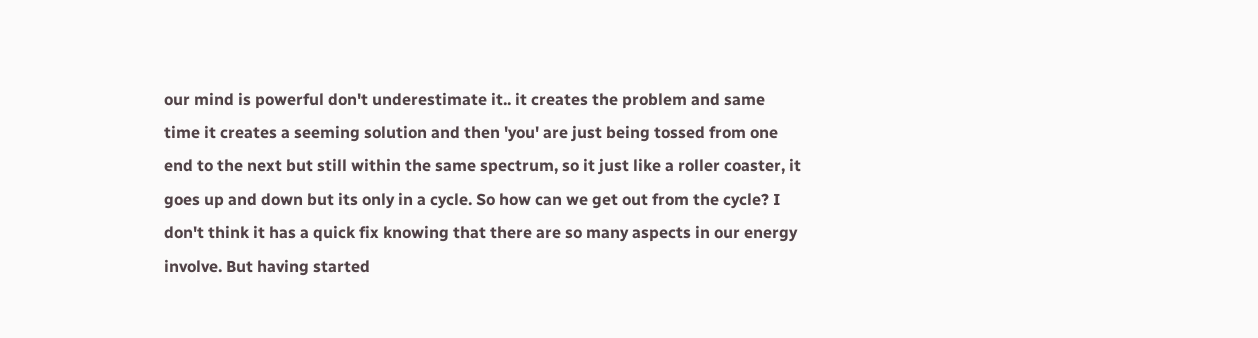our mind is powerful don't underestimate it.. it creates the problem and same time it creates a seeming solution and then 'you' are just being tossed from one end to the next but still within the same spectrum, so it just like a roller coaster, it goes up and down but its only in a cycle. So how can we get out from the cycle? I don't think it has a quick fix knowing that there are so many aspects in our energy involve. But having started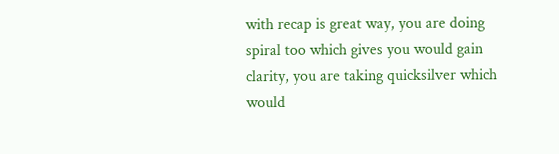with recap is great way, you are doing spiral too which gives you would gain clarity, you are taking quicksilver which would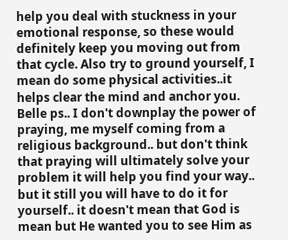help you deal with stuckness in your emotional response, so these would definitely keep you moving out from that cycle. Also try to ground yourself, I mean do some physical activities..it helps clear the mind and anchor you. Belle ps.. I don't downplay the power of praying, me myself coming from a religious background.. but don't think that praying will ultimately solve your problem it will help you find your way.. but it still you will have to do it for yourself.. it doesn't mean that God is mean but He wanted you to see Him as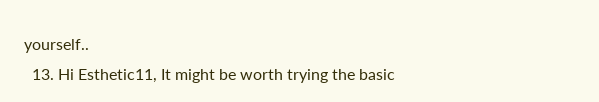yourself..
  13. Hi Esthetic11, It might be worth trying the basic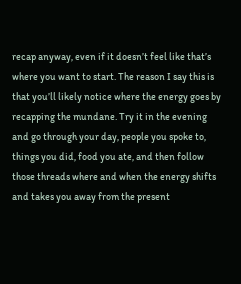recap anyway, even if it doesn’t feel like that’s where you want to start. The reason I say this is that you’ll likely notice where the energy goes by recapping the mundane. Try it in the evening and go through your day, people you spoke to, things you did, food you ate, and then follow those threads where and when the energy shifts and takes you away from the present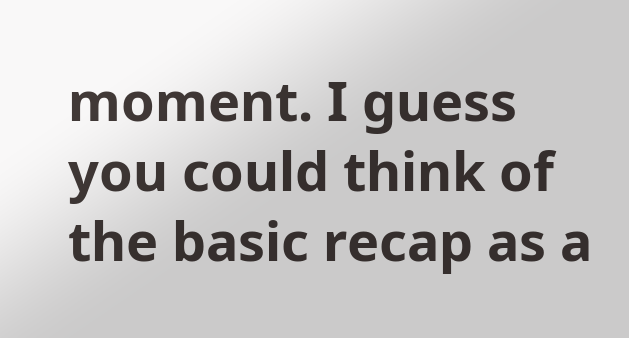moment. I guess you could think of the basic recap as a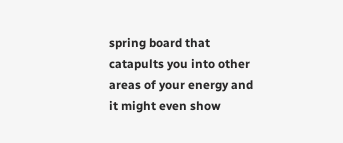spring board that catapults you into other areas of your energy and it might even show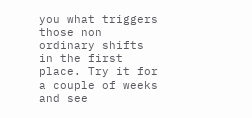you what triggers those non ordinary shifts in the first place. Try it for a couple of weeks and see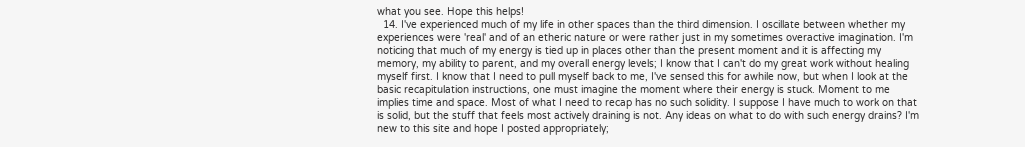what you see. Hope this helps!
  14. I've experienced much of my life in other spaces than the third dimension. I oscillate between whether my experiences were 'real' and of an etheric nature or were rather just in my sometimes overactive imagination. I'm noticing that much of my energy is tied up in places other than the present moment and it is affecting my memory, my ability to parent, and my overall energy levels; I know that I can't do my great work without healing myself first. I know that I need to pull myself back to me, I've sensed this for awhile now, but when I look at the basic recapitulation instructions, one must imagine the moment where their energy is stuck. Moment to me implies time and space. Most of what I need to recap has no such solidity. I suppose I have much to work on that is solid, but the stuff that feels most actively draining is not. Any ideas on what to do with such energy drains? I'm new to this site and hope I posted appropriately;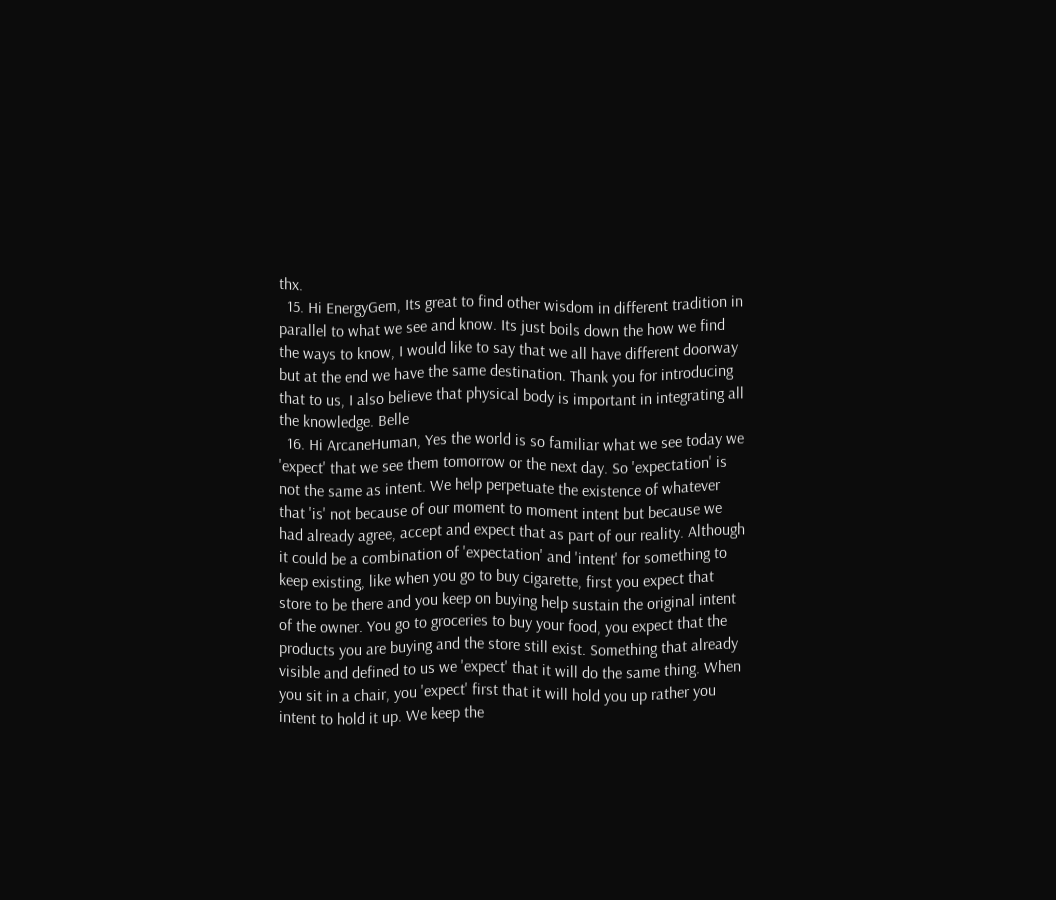thx.
  15. Hi EnergyGem, Its great to find other wisdom in different tradition in parallel to what we see and know. Its just boils down the how we find the ways to know, I would like to say that we all have different doorway but at the end we have the same destination. Thank you for introducing that to us, I also believe that physical body is important in integrating all the knowledge. Belle
  16. Hi ArcaneHuman, Yes the world is so familiar what we see today we 'expect' that we see them tomorrow or the next day. So 'expectation' is not the same as intent. We help perpetuate the existence of whatever that 'is' not because of our moment to moment intent but because we had already agree, accept and expect that as part of our reality. Although it could be a combination of 'expectation' and 'intent' for something to keep existing, like when you go to buy cigarette, first you expect that store to be there and you keep on buying help sustain the original intent of the owner. You go to groceries to buy your food, you expect that the products you are buying and the store still exist. Something that already visible and defined to us we 'expect' that it will do the same thing. When you sit in a chair, you 'expect' first that it will hold you up rather you intent to hold it up. We keep the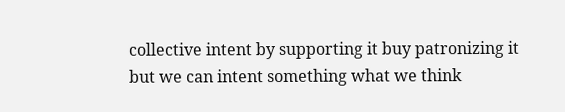collective intent by supporting it buy patronizing it but we can intent something what we think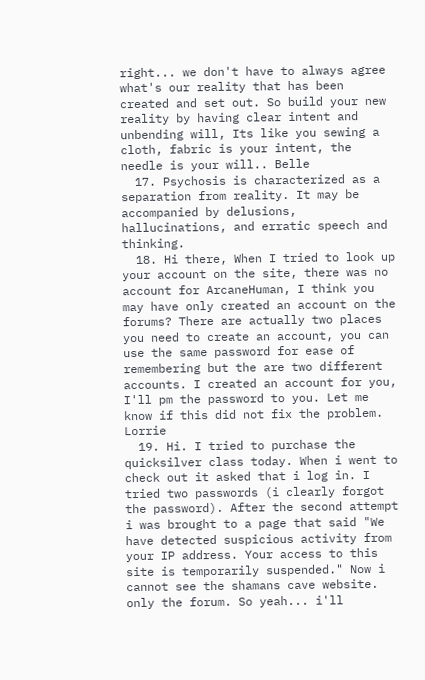right... we don't have to always agree what's our reality that has been created and set out. So build your new reality by having clear intent and unbending will, Its like you sewing a cloth, fabric is your intent, the needle is your will.. Belle
  17. Psychosis is characterized as a separation from reality. It may be accompanied by delusions, hallucinations, and erratic speech and thinking.
  18. Hi there, When I tried to look up your account on the site, there was no account for ArcaneHuman, I think you may have only created an account on the forums? There are actually two places you need to create an account, you can use the same password for ease of remembering but the are two different accounts. I created an account for you, I'll pm the password to you. Let me know if this did not fix the problem. Lorrie
  19. Hi. I tried to purchase the quicksilver class today. When i went to check out it asked that i log in. I tried two passwords (i clearly forgot the password). After the second attempt i was brought to a page that said "We have detected suspicious activity from your IP address. Your access to this site is temporarily suspended." Now i cannot see the shamans cave website. only the forum. So yeah... i'll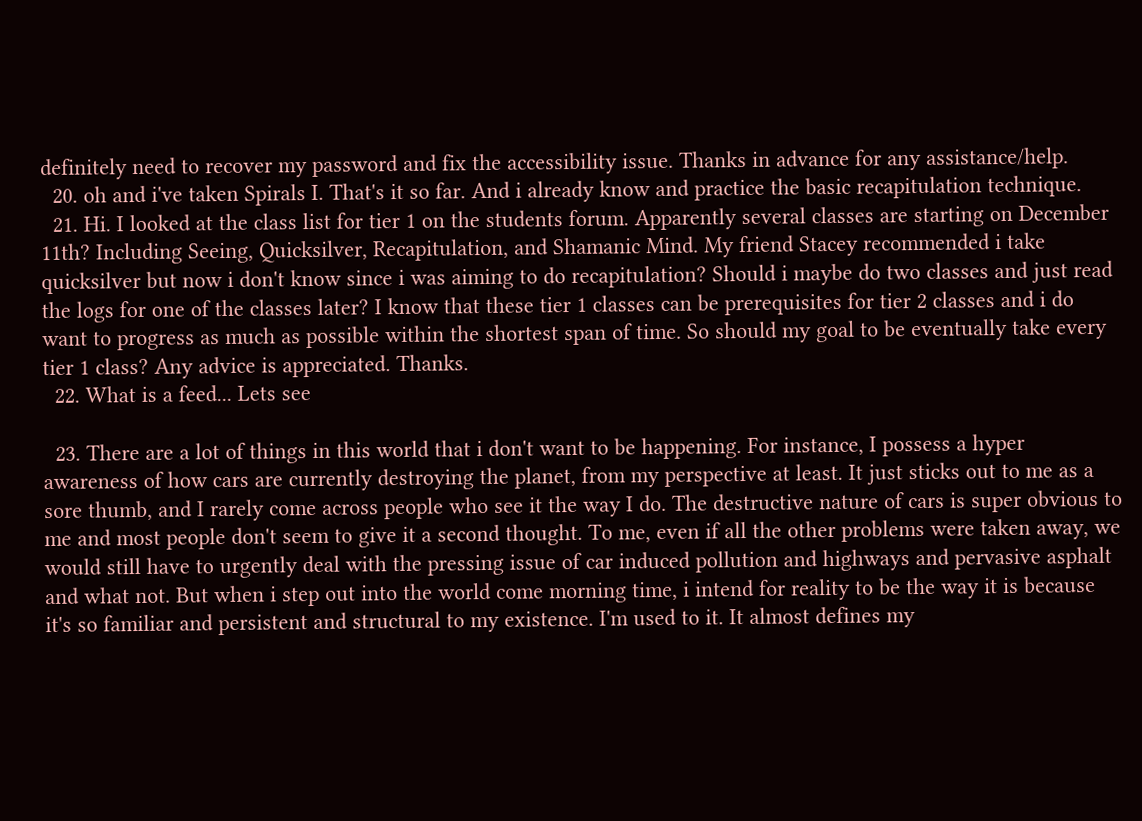definitely need to recover my password and fix the accessibility issue. Thanks in advance for any assistance/help.
  20. oh and i've taken Spirals I. That's it so far. And i already know and practice the basic recapitulation technique.
  21. Hi. I looked at the class list for tier 1 on the students forum. Apparently several classes are starting on December 11th? Including Seeing, Quicksilver, Recapitulation, and Shamanic Mind. My friend Stacey recommended i take quicksilver but now i don't know since i was aiming to do recapitulation? Should i maybe do two classes and just read the logs for one of the classes later? I know that these tier 1 classes can be prerequisites for tier 2 classes and i do want to progress as much as possible within the shortest span of time. So should my goal to be eventually take every tier 1 class? Any advice is appreciated. Thanks.
  22. What is a feed... Lets see

  23. There are a lot of things in this world that i don't want to be happening. For instance, I possess a hyper awareness of how cars are currently destroying the planet, from my perspective at least. It just sticks out to me as a sore thumb, and I rarely come across people who see it the way I do. The destructive nature of cars is super obvious to me and most people don't seem to give it a second thought. To me, even if all the other problems were taken away, we would still have to urgently deal with the pressing issue of car induced pollution and highways and pervasive asphalt and what not. But when i step out into the world come morning time, i intend for reality to be the way it is because it's so familiar and persistent and structural to my existence. I'm used to it. It almost defines my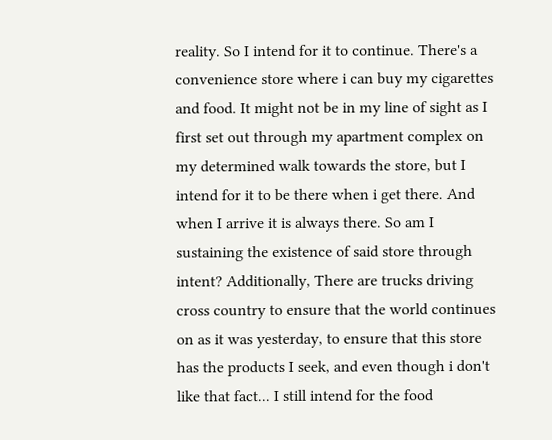reality. So I intend for it to continue. There's a convenience store where i can buy my cigarettes and food. It might not be in my line of sight as I first set out through my apartment complex on my determined walk towards the store, but I intend for it to be there when i get there. And when I arrive it is always there. So am I sustaining the existence of said store through intent? Additionally, There are trucks driving cross country to ensure that the world continues on as it was yesterday, to ensure that this store has the products I seek, and even though i don't like that fact... I still intend for the food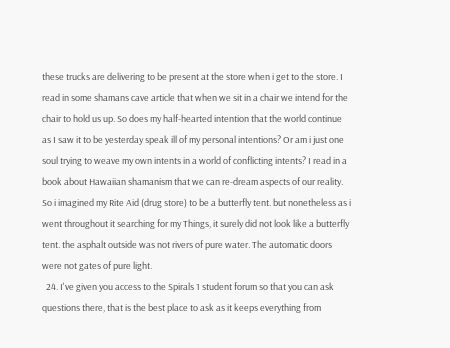these trucks are delivering to be present at the store when i get to the store. I read in some shamans cave article that when we sit in a chair we intend for the chair to hold us up. So does my half-hearted intention that the world continue as I saw it to be yesterday speak ill of my personal intentions? Or am i just one soul trying to weave my own intents in a world of conflicting intents? I read in a book about Hawaiian shamanism that we can re-dream aspects of our reality. So i imagined my Rite Aid (drug store) to be a butterfly tent. but nonetheless as i went throughout it searching for my Things, it surely did not look like a butterfly tent. the asphalt outside was not rivers of pure water. The automatic doors were not gates of pure light.
  24. I've given you access to the Spirals 1 student forum so that you can ask questions there, that is the best place to ask as it keeps everything from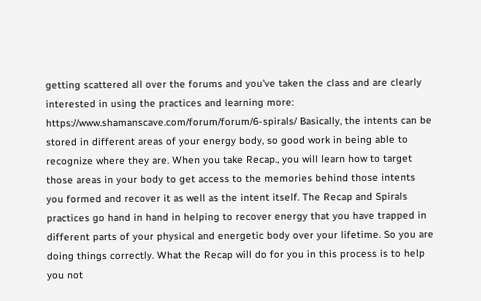getting scattered all over the forums and you've taken the class and are clearly interested in using the practices and learning more: https://www.shamanscave.com/forum/forum/6-spirals/ Basically, the intents can be stored in different areas of your energy body, so good work in being able to recognize where they are. When you take Recap., you will learn how to target those areas in your body to get access to the memories behind those intents you formed and recover it as well as the intent itself. The Recap and Spirals practices go hand in hand in helping to recover energy that you have trapped in different parts of your physical and energetic body over your lifetime. So you are doing things correctly. What the Recap will do for you in this process is to help you not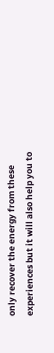only recover the energy from these experiences but it will also help you to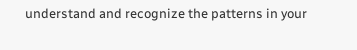understand and recognize the patterns in your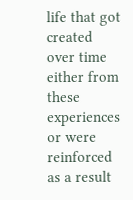life that got created over time either from these experiences or were reinforced as a result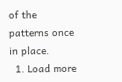of the patterns once in place.
  1. Load more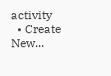activity
  • Create New...